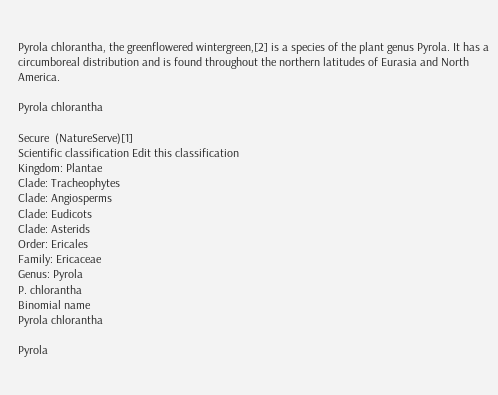Pyrola chlorantha, the greenflowered wintergreen,[2] is a species of the plant genus Pyrola. It has a circumboreal distribution and is found throughout the northern latitudes of Eurasia and North America.

Pyrola chlorantha

Secure  (NatureServe)[1]
Scientific classification Edit this classification
Kingdom: Plantae
Clade: Tracheophytes
Clade: Angiosperms
Clade: Eudicots
Clade: Asterids
Order: Ericales
Family: Ericaceae
Genus: Pyrola
P. chlorantha
Binomial name
Pyrola chlorantha

Pyrola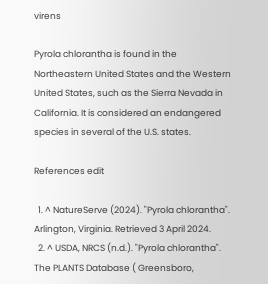virens

Pyrola chlorantha is found in the Northeastern United States and the Western United States, such as the Sierra Nevada in California. It is considered an endangered species in several of the U.S. states.

References edit

  1. ^ NatureServe (2024). "Pyrola chlorantha". Arlington, Virginia. Retrieved 3 April 2024.
  2. ^ USDA, NRCS (n.d.). "Pyrola chlorantha". The PLANTS Database ( Greensboro,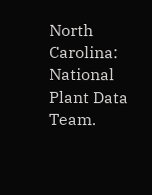North Carolina: National Plant Data Team.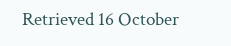Retrieved 16 October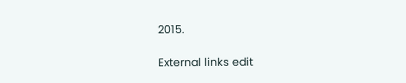2015.

External links edit